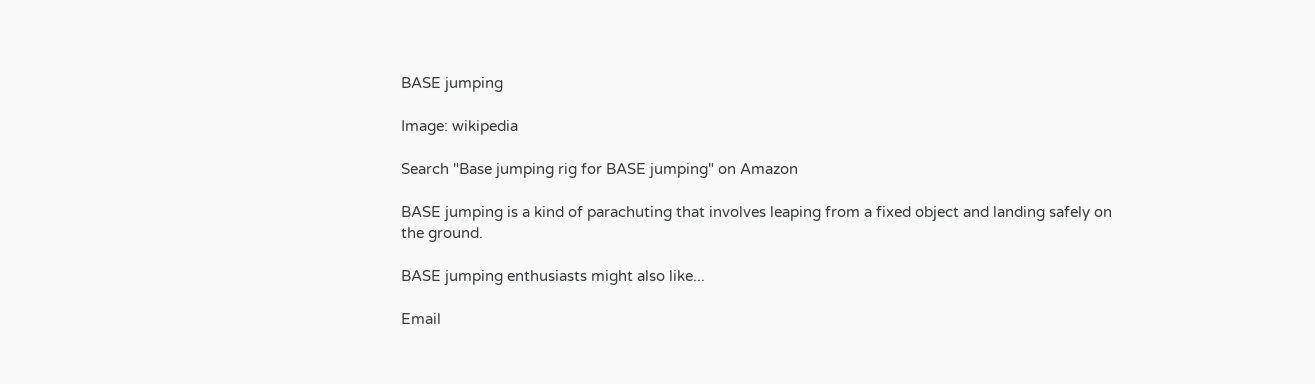BASE jumping

Image: wikipedia

Search "Base jumping rig for BASE jumping" on Amazon

BASE jumping is a kind of parachuting that involves leaping from a fixed object and landing safely on the ground.

BASE jumping enthusiasts might also like...

Email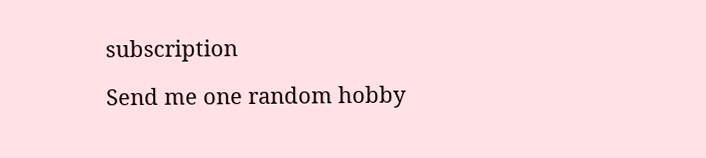subscription

Send me one random hobby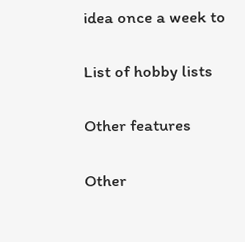idea once a week to

List of hobby lists

Other features

Other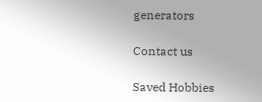generators

Contact us

Saved Hobbies